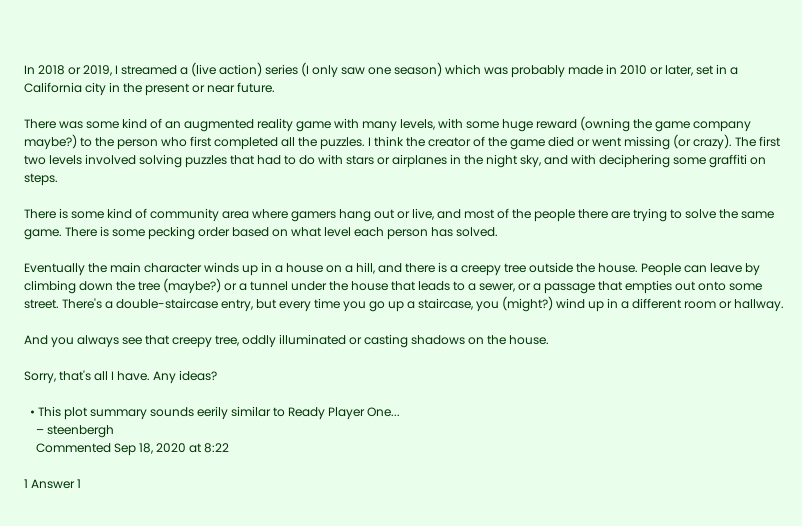In 2018 or 2019, I streamed a (live action) series (I only saw one season) which was probably made in 2010 or later, set in a California city in the present or near future.

There was some kind of an augmented reality game with many levels, with some huge reward (owning the game company maybe?) to the person who first completed all the puzzles. I think the creator of the game died or went missing (or crazy). The first two levels involved solving puzzles that had to do with stars or airplanes in the night sky, and with deciphering some graffiti on steps.

There is some kind of community area where gamers hang out or live, and most of the people there are trying to solve the same game. There is some pecking order based on what level each person has solved.

Eventually the main character winds up in a house on a hill, and there is a creepy tree outside the house. People can leave by climbing down the tree (maybe?) or a tunnel under the house that leads to a sewer, or a passage that empties out onto some street. There's a double-staircase entry, but every time you go up a staircase, you (might?) wind up in a different room or hallway.

And you always see that creepy tree, oddly illuminated or casting shadows on the house.

Sorry, that's all I have. Any ideas?

  • This plot summary sounds eerily similar to Ready Player One...
    – steenbergh
    Commented Sep 18, 2020 at 8:22

1 Answer 1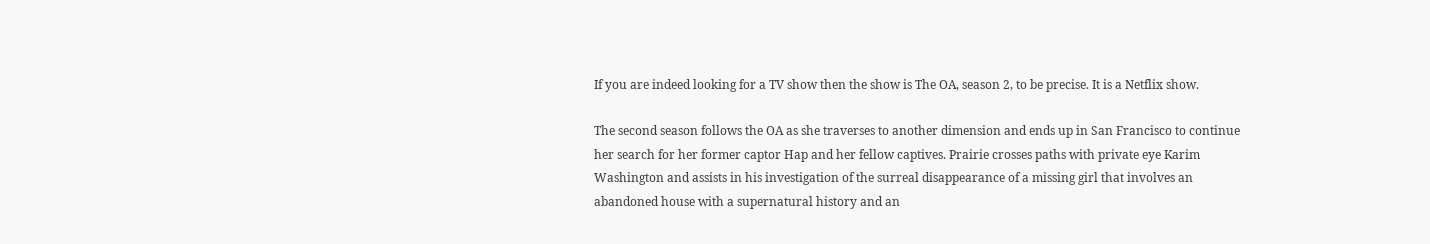If you are indeed looking for a TV show then the show is The OA, season 2, to be precise. It is a Netflix show.

The second season follows the OA as she traverses to another dimension and ends up in San Francisco to continue her search for her former captor Hap and her fellow captives. Prairie crosses paths with private eye Karim Washington and assists in his investigation of the surreal disappearance of a missing girl that involves an abandoned house with a supernatural history and an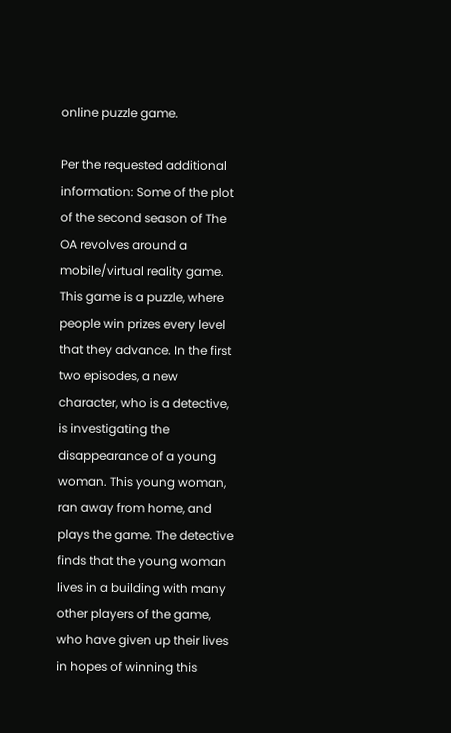online puzzle game.

Per the requested additional information: Some of the plot of the second season of The OA revolves around a mobile/virtual reality game. This game is a puzzle, where people win prizes every level that they advance. In the first two episodes, a new character, who is a detective, is investigating the disappearance of a young woman. This young woman, ran away from home, and plays the game. The detective finds that the young woman lives in a building with many other players of the game, who have given up their lives in hopes of winning this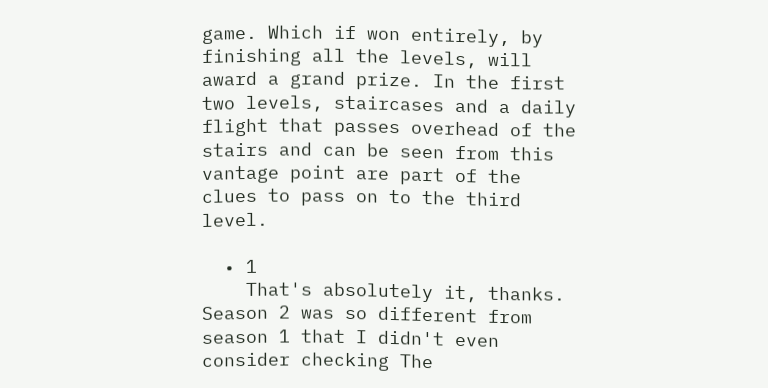game. Which if won entirely, by finishing all the levels, will award a grand prize. In the first two levels, staircases and a daily flight that passes overhead of the stairs and can be seen from this vantage point are part of the clues to pass on to the third level.

  • 1
    That's absolutely it, thanks. Season 2 was so different from season 1 that I didn't even consider checking The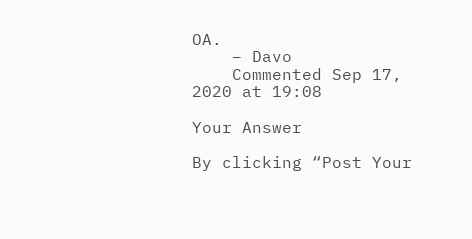OA.
    – Davo
    Commented Sep 17, 2020 at 19:08

Your Answer

By clicking “Post Your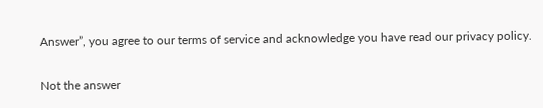Answer”, you agree to our terms of service and acknowledge you have read our privacy policy.

Not the answer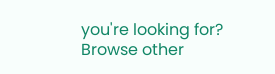you're looking for? Browse other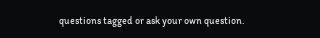questions tagged or ask your own question.